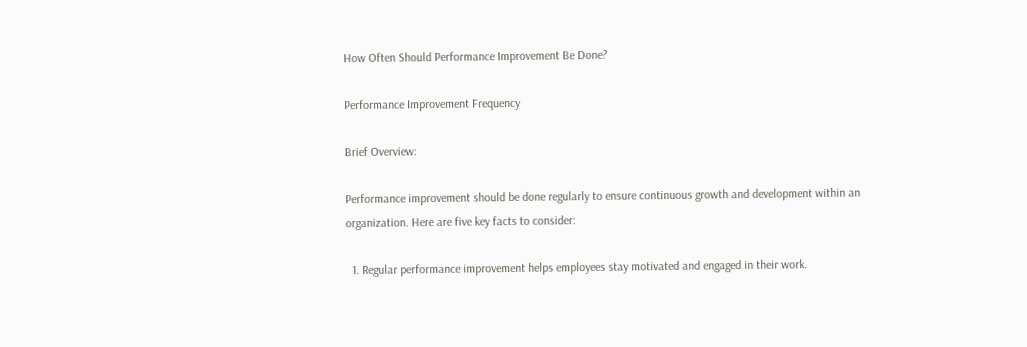How Often Should Performance Improvement Be Done?

Performance Improvement Frequency

Brief Overview:

Performance improvement should be done regularly to ensure continuous growth and development within an organization. Here are five key facts to consider:

  1. Regular performance improvement helps employees stay motivated and engaged in their work.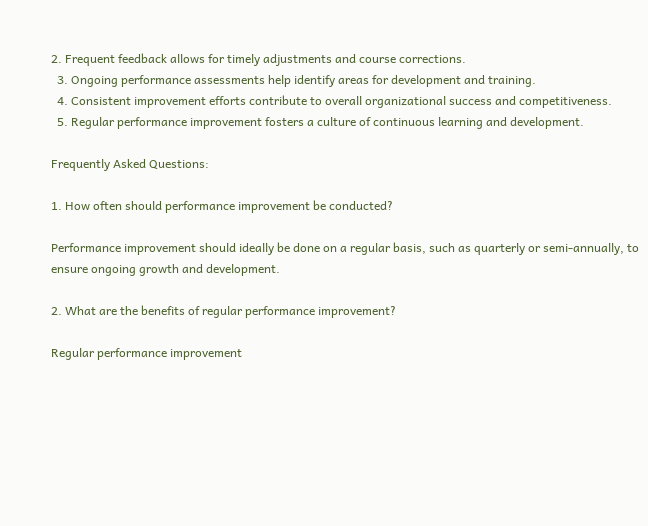2. Frequent feedback allows for timely adjustments and course corrections.
  3. Ongoing performance assessments help identify areas for development and training.
  4. Consistent improvement efforts contribute to overall organizational success and competitiveness.
  5. Regular performance improvement fosters a culture of continuous learning and development.

Frequently Asked Questions:

1. How often should performance improvement be conducted?

Performance improvement should ideally be done on a regular basis, such as quarterly or semi-annually, to ensure ongoing growth and development.

2. What are the benefits of regular performance improvement?

Regular performance improvement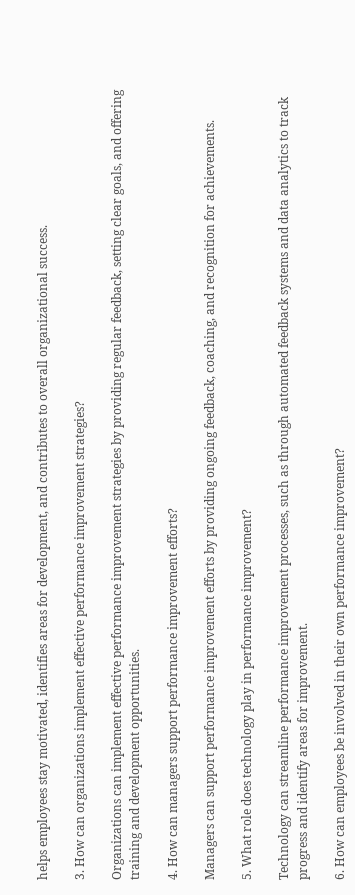helps employees stay motivated, identifies areas for development, and contributes to overall organizational success.

3. How can organizations implement effective performance improvement strategies?

Organizations can implement effective performance improvement strategies by providing regular feedback, setting clear goals, and offering training and development opportunities.

4. How can managers support performance improvement efforts?

Managers can support performance improvement efforts by providing ongoing feedback, coaching, and recognition for achievements.

5. What role does technology play in performance improvement?

Technology can streamline performance improvement processes, such as through automated feedback systems and data analytics to track progress and identify areas for improvement.

6. How can employees be involved in their own performance improvement?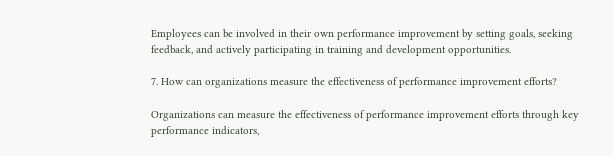Employees can be involved in their own performance improvement by setting goals, seeking feedback, and actively participating in training and development opportunities.

7. How can organizations measure the effectiveness of performance improvement efforts?

Organizations can measure the effectiveness of performance improvement efforts through key performance indicators,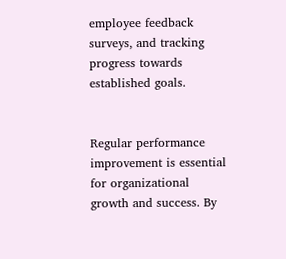employee feedback surveys, and tracking progress towards established goals.


Regular performance improvement is essential for organizational growth and success. By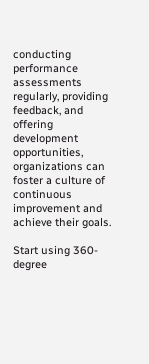conducting performance assessments regularly, providing feedback, and offering development opportunities, organizations can foster a culture of continuous improvement and achieve their goals.

Start using 360-degree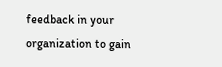feedback in your organization to gain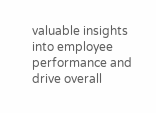valuable insights into employee performance and drive overall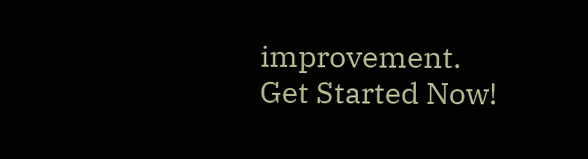improvement. Get Started Now!